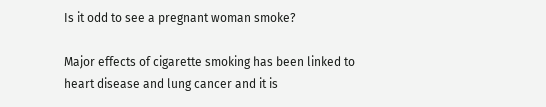Is it odd to see a pregnant woman smoke?

Major effects of cigarette smoking has been linked to heart disease and lung cancer and it is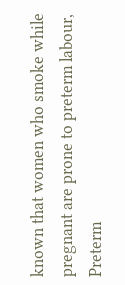known that women who smoke while pregnant are prone to preterm labour, Preterm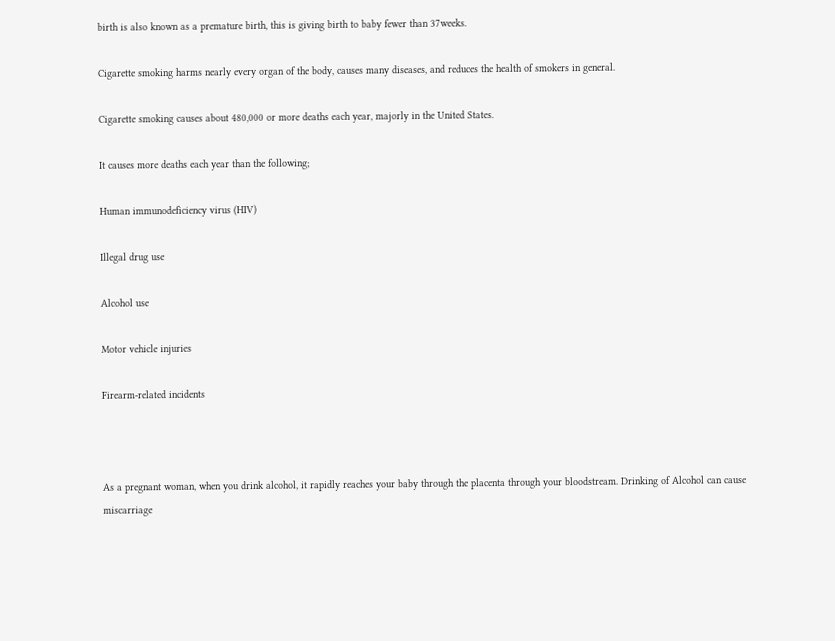birth is also known as a premature birth, this is giving birth to baby fewer than 37weeks.

Cigarette smoking harms nearly every organ of the body, causes many diseases, and reduces the health of smokers in general.

Cigarette smoking causes about 480,000 or more deaths each year, majorly in the United States.

It causes more deaths each year than the following;

Human immunodeficiency virus (HIV)

Illegal drug use

Alcohol use

Motor vehicle injuries

Firearm-related incidents



As a pregnant woman, when you drink alcohol, it rapidly reaches your baby through the placenta through your bloodstream. Drinking of Alcohol can cause miscarriage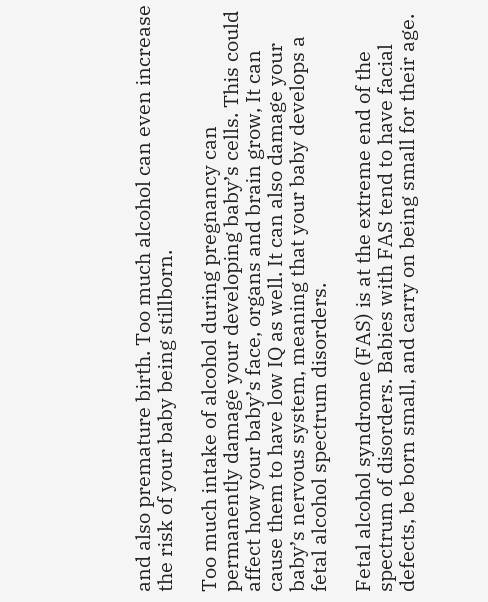and also premature birth. Too much alcohol can even increase the risk of your baby being stillborn.

Too much intake of alcohol during pregnancy can permanently damage your developing baby’s cells. This could affect how your baby’s face, organs and brain grow, It can cause them to have low IQ as well. It can also damage your baby’s nervous system, meaning that your baby develops a fetal alcohol spectrum disorders.

Fetal alcohol syndrome (FAS) is at the extreme end of the spectrum of disorders. Babies with FAS tend to have facial defects, be born small, and carry on being small for their age.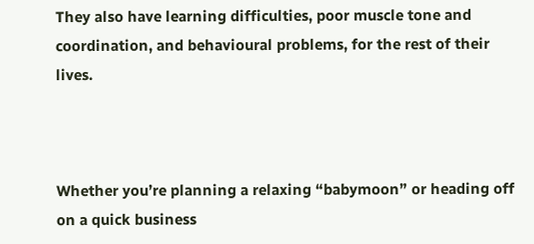They also have learning difficulties, poor muscle tone and coordination, and behavioural problems, for the rest of their lives.



Whether you’re planning a relaxing “babymoon” or heading off on a quick business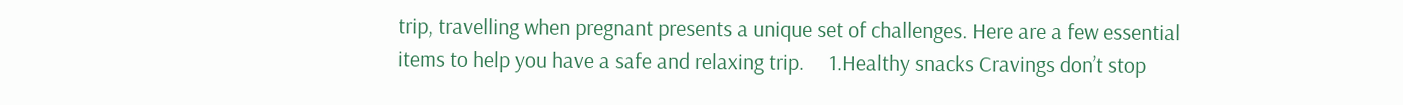trip, travelling when pregnant presents a unique set of challenges. Here are a few essential items to help you have a safe and relaxing trip.     1.Healthy snacks Cravings don’t stop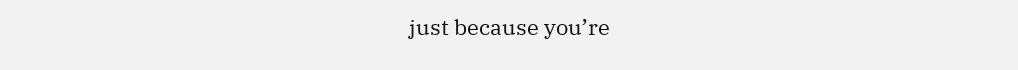just because you’re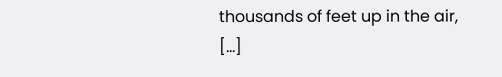thousands of feet up in the air, […]